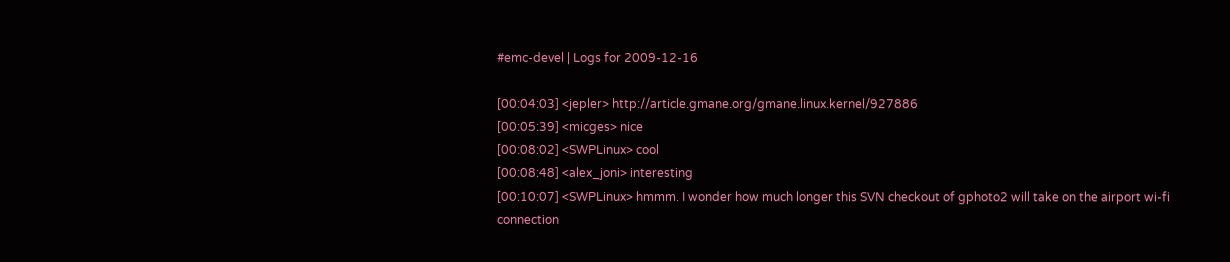#emc-devel | Logs for 2009-12-16

[00:04:03] <jepler> http://article.gmane.org/gmane.linux.kernel/927886
[00:05:39] <micges> nice
[00:08:02] <SWPLinux> cool
[00:08:48] <alex_joni> interesting
[00:10:07] <SWPLinux> hmmm. I wonder how much longer this SVN checkout of gphoto2 will take on the airport wi-fi connection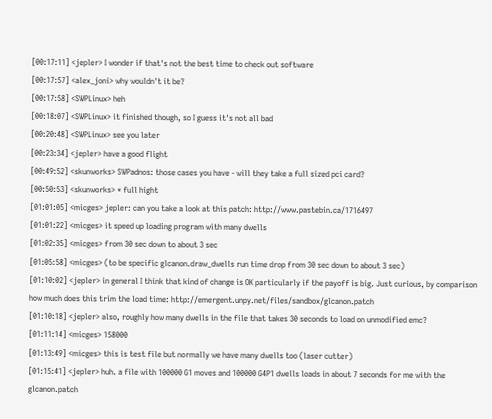[00:17:11] <jepler> I wonder if that's not the best time to check out software
[00:17:57] <alex_joni> why wouldn't it be?
[00:17:58] <SWPLinux> heh
[00:18:07] <SWPLinux> it finished though, so I guess it's not all bad
[00:20:48] <SWPLinux> see you later
[00:23:34] <jepler> have a good flight
[00:49:52] <skunworks> SWPadnos: those cases you have - will they take a full sized pci card?
[00:50:53] <skunworks> * full hight
[01:01:05] <micges> jepler: can you take a look at this patch: http://www.pastebin.ca/1716497
[01:01:22] <micges> it speed up loading program with many dwells
[01:02:35] <micges> from 30 sec down to about 3 sec
[01:05:58] <micges> (to be specific glcanon.draw_dwells run time drop from 30 sec down to about 3 sec)
[01:10:02] <jepler> in general I think that kind of change is OK particularly if the payoff is big. Just curious, by comparison how much does this trim the load time: http://emergent.unpy.net/files/sandbox/glcanon.patch
[01:10:18] <jepler> also, roughly how many dwells in the file that takes 30 seconds to load on unmodified emc?
[01:11:14] <micges> 158000
[01:13:49] <micges> this is test file but normally we have many dwells too (laser cutter)
[01:15:41] <jepler> huh. a file with 100000 G1 moves and 100000 G4P1 dwells loads in about 7 seconds for me with the glcanon.patch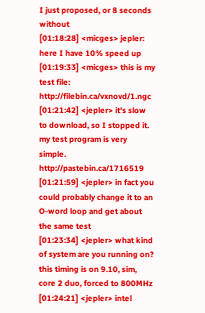I just proposed, or 8 seconds without
[01:18:28] <micges> jepler: here I have 10% speed up
[01:19:33] <micges> this is my test file: http://filebin.ca/vxnovd/1.ngc
[01:21:42] <jepler> it's slow to download, so I stopped it. my test program is very simple. http://pastebin.ca/1716519
[01:21:59] <jepler> in fact you could probably change it to an O-word loop and get about the same test
[01:23:34] <jepler> what kind of system are you running on? this timing is on 9.10, sim, core 2 duo, forced to 800MHz
[01:24:21] <jepler> intel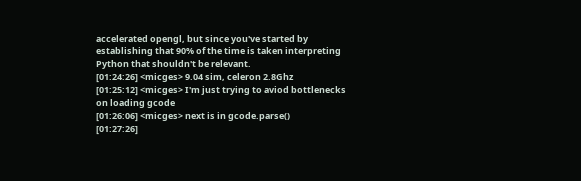accelerated opengl, but since you've started by establishing that 90% of the time is taken interpreting Python that shouldn't be relevant.
[01:24:26] <micges> 9.04 sim, celeron 2.8Ghz
[01:25:12] <micges> I'm just trying to aviod bottlenecks on loading gcode
[01:26:06] <micges> next is in gcode.parse()
[01:27:26]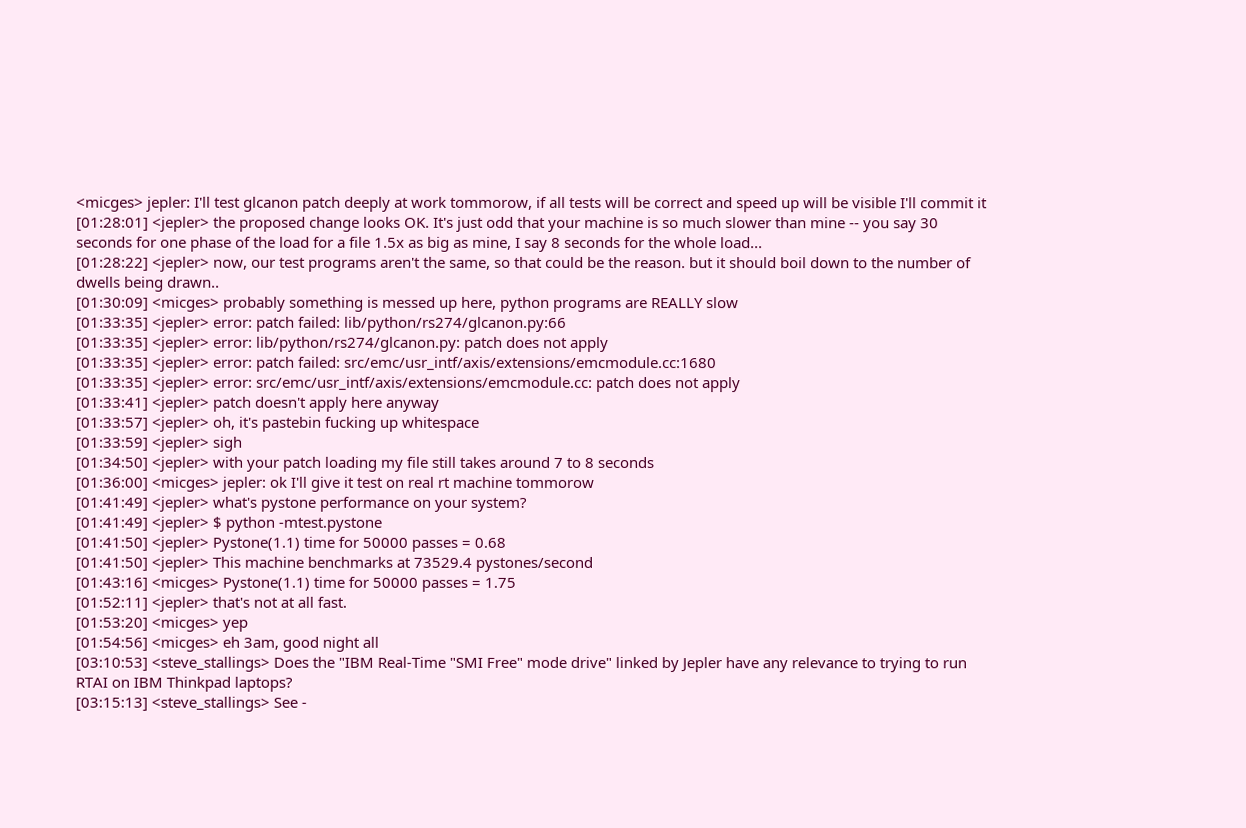<micges> jepler: I'll test glcanon patch deeply at work tommorow, if all tests will be correct and speed up will be visible I'll commit it
[01:28:01] <jepler> the proposed change looks OK. It's just odd that your machine is so much slower than mine -- you say 30 seconds for one phase of the load for a file 1.5x as big as mine, I say 8 seconds for the whole load...
[01:28:22] <jepler> now, our test programs aren't the same, so that could be the reason. but it should boil down to the number of dwells being drawn..
[01:30:09] <micges> probably something is messed up here, python programs are REALLY slow
[01:33:35] <jepler> error: patch failed: lib/python/rs274/glcanon.py:66
[01:33:35] <jepler> error: lib/python/rs274/glcanon.py: patch does not apply
[01:33:35] <jepler> error: patch failed: src/emc/usr_intf/axis/extensions/emcmodule.cc:1680
[01:33:35] <jepler> error: src/emc/usr_intf/axis/extensions/emcmodule.cc: patch does not apply
[01:33:41] <jepler> patch doesn't apply here anyway
[01:33:57] <jepler> oh, it's pastebin fucking up whitespace
[01:33:59] <jepler> sigh
[01:34:50] <jepler> with your patch loading my file still takes around 7 to 8 seconds
[01:36:00] <micges> jepler: ok I'll give it test on real rt machine tommorow
[01:41:49] <jepler> what's pystone performance on your system?
[01:41:49] <jepler> $ python -mtest.pystone
[01:41:50] <jepler> Pystone(1.1) time for 50000 passes = 0.68
[01:41:50] <jepler> This machine benchmarks at 73529.4 pystones/second
[01:43:16] <micges> Pystone(1.1) time for 50000 passes = 1.75
[01:52:11] <jepler> that's not at all fast.
[01:53:20] <micges> yep
[01:54:56] <micges> eh 3am, good night all
[03:10:53] <steve_stallings> Does the "IBM Real-Time "SMI Free" mode drive" linked by Jepler have any relevance to trying to run RTAI on IBM Thinkpad laptops?
[03:15:13] <steve_stallings> See -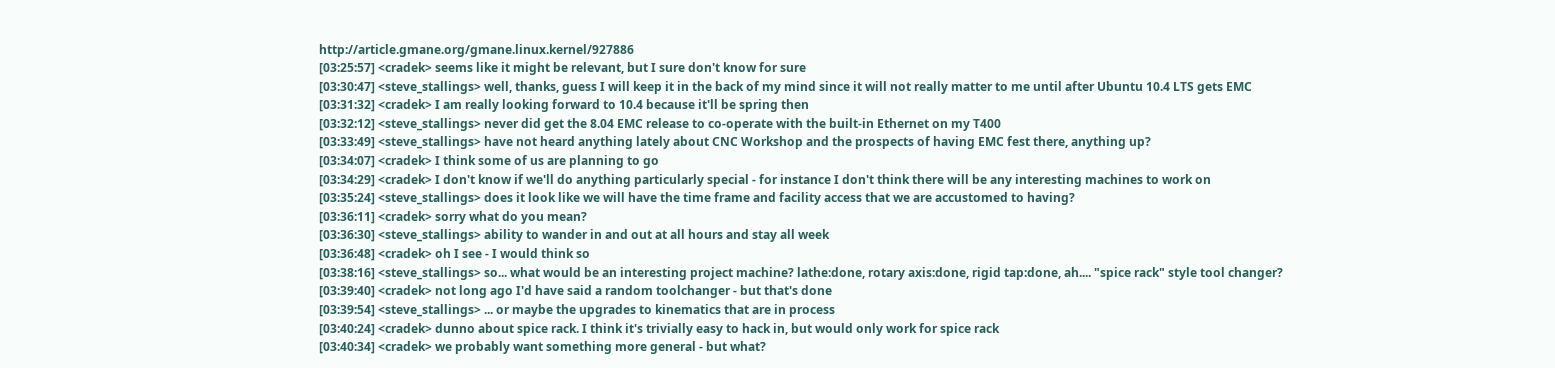http://article.gmane.org/gmane.linux.kernel/927886
[03:25:57] <cradek> seems like it might be relevant, but I sure don't know for sure
[03:30:47] <steve_stallings> well, thanks, guess I will keep it in the back of my mind since it will not really matter to me until after Ubuntu 10.4 LTS gets EMC
[03:31:32] <cradek> I am really looking forward to 10.4 because it'll be spring then
[03:32:12] <steve_stallings> never did get the 8.04 EMC release to co-operate with the built-in Ethernet on my T400
[03:33:49] <steve_stallings> have not heard anything lately about CNC Workshop and the prospects of having EMC fest there, anything up?
[03:34:07] <cradek> I think some of us are planning to go
[03:34:29] <cradek> I don't know if we'll do anything particularly special - for instance I don't think there will be any interesting machines to work on
[03:35:24] <steve_stallings> does it look like we will have the time frame and facility access that we are accustomed to having?
[03:36:11] <cradek> sorry what do you mean?
[03:36:30] <steve_stallings> ability to wander in and out at all hours and stay all week
[03:36:48] <cradek> oh I see - I would think so
[03:38:16] <steve_stallings> so... what would be an interesting project machine? lathe:done, rotary axis:done, rigid tap:done, ah.... "spice rack" style tool changer?
[03:39:40] <cradek> not long ago I'd have said a random toolchanger - but that's done
[03:39:54] <steve_stallings> ... or maybe the upgrades to kinematics that are in process
[03:40:24] <cradek> dunno about spice rack. I think it's trivially easy to hack in, but would only work for spice rack
[03:40:34] <cradek> we probably want something more general - but what?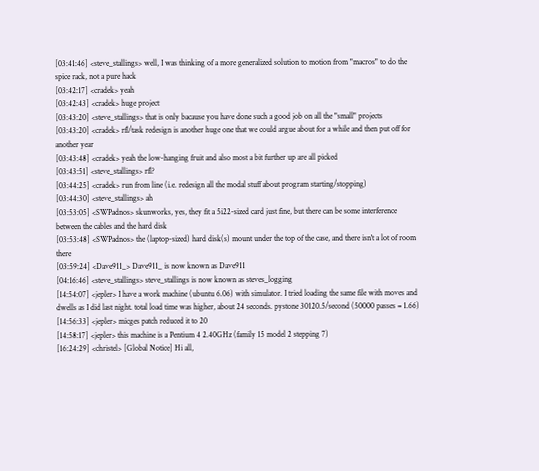[03:41:46] <steve_stallings> well, I was thinking of a more generalized solution to motion from "macros" to do the spice rack, not a pure hack
[03:42:17] <cradek> yeah
[03:42:43] <cradek> huge project
[03:43:20] <steve_stallings> that is only bacause you have done such a good job on all the "small" projects
[03:43:20] <cradek> rfl/task redesign is another huge one that we could argue about for a while and then put off for another year
[03:43:48] <cradek> yeah the low-hanging fruit and also most a bit further up are all picked
[03:43:51] <steve_stallings> rfl?
[03:44:25] <cradek> run from line (i.e. redesign all the modal stuff about program starting/stopping)
[03:44:30] <steve_stallings> ah
[03:53:05] <SWPadnos> skunworks, yes, they fit a 5i22-sized card just fine, but there can be some interference between the cables and the hard disk
[03:53:48] <SWPadnos> the (laptop-sized) hard disk(s) mount under the top of the case, and there isn't a lot of room there
[03:59:24] <Dave911_> Dave911_ is now known as Dave911
[04:16:46] <steve_stallings> steve_stallings is now known as steves_logging
[14:54:07] <jepler> I have a work machine (ubuntu 6.06) with simulator. I tried loading the same file with moves and dwells as I did last night. total load time was higher, about 24 seconds. pystone 30120.5/second (50000 passes = 1.66)
[14:56:33] <jepler> micges patch reduced it to 20
[14:58:17] <jepler> this machine is a Pentium 4 2.40GHz (family 15 model 2 stepping 7)
[16:24:29] <christel> [Global Notice] Hi all,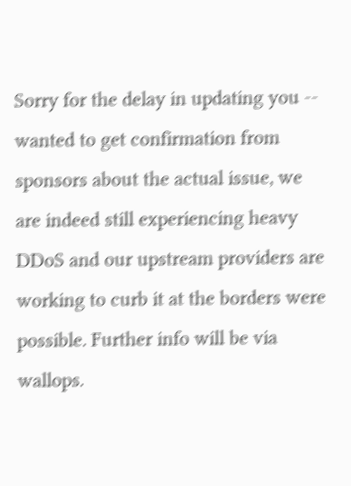Sorry for the delay in updating you -- wanted to get confirmation from sponsors about the actual issue, we are indeed still experiencing heavy DDoS and our upstream providers are working to curb it at the borders were possible. Further info will be via wallops.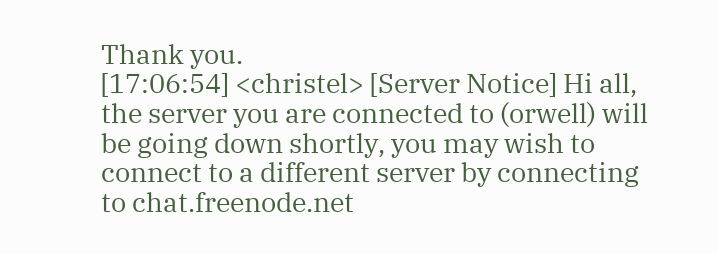Thank you.
[17:06:54] <christel> [Server Notice] Hi all, the server you are connected to (orwell) will be going down shortly, you may wish to connect to a different server by connecting to chat.freenode.net